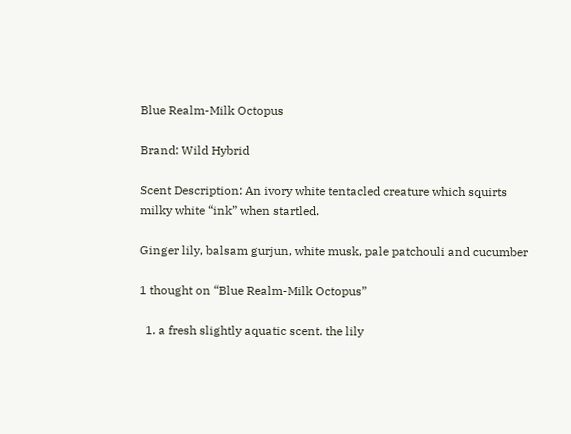Blue Realm-Milk Octopus

Brand: Wild Hybrid

Scent Description: An ivory white tentacled creature which squirts milky white “ink” when startled.

Ginger lily, balsam gurjun, white musk, pale patchouli and cucumber

1 thought on “Blue Realm-Milk Octopus”

  1. a fresh slightly aquatic scent. the lily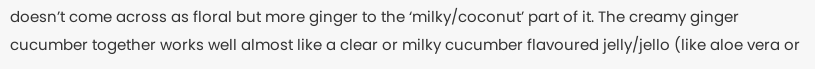doesn’t come across as floral but more ginger to the ‘milky/coconut’ part of it. The creamy ginger cucumber together works well almost like a clear or milky cucumber flavoured jelly/jello (like aloe vera or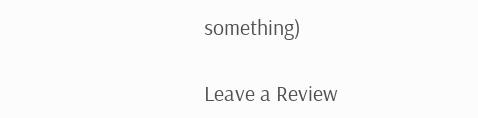something)

Leave a Review